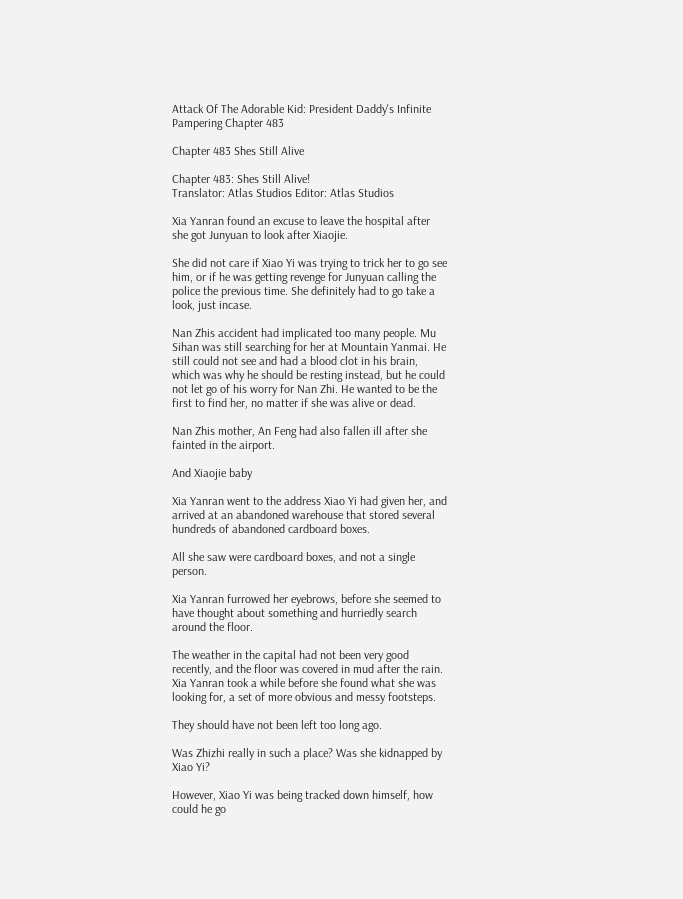Attack Of The Adorable Kid: President Daddy's Infinite Pampering Chapter 483

Chapter 483 Shes Still Alive

Chapter 483: Shes Still Alive!
Translator: Atlas Studios Editor: Atlas Studios

Xia Yanran found an excuse to leave the hospital after she got Junyuan to look after Xiaojie.

She did not care if Xiao Yi was trying to trick her to go see him, or if he was getting revenge for Junyuan calling the police the previous time. She definitely had to go take a look, just incase.

Nan Zhis accident had implicated too many people. Mu Sihan was still searching for her at Mountain Yanmai. He still could not see and had a blood clot in his brain, which was why he should be resting instead, but he could not let go of his worry for Nan Zhi. He wanted to be the first to find her, no matter if she was alive or dead.

Nan Zhis mother, An Feng had also fallen ill after she fainted in the airport.

And Xiaojie baby

Xia Yanran went to the address Xiao Yi had given her, and arrived at an abandoned warehouse that stored several hundreds of abandoned cardboard boxes.

All she saw were cardboard boxes, and not a single person.

Xia Yanran furrowed her eyebrows, before she seemed to have thought about something and hurriedly search around the floor.

The weather in the capital had not been very good recently, and the floor was covered in mud after the rain. Xia Yanran took a while before she found what she was looking for, a set of more obvious and messy footsteps.

They should have not been left too long ago.

Was Zhizhi really in such a place? Was she kidnapped by Xiao Yi?

However, Xiao Yi was being tracked down himself, how could he go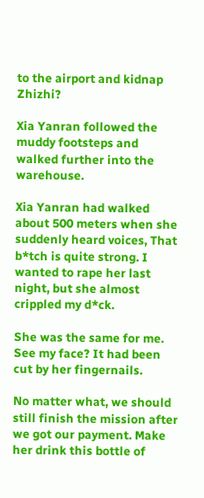to the airport and kidnap Zhizhi?

Xia Yanran followed the muddy footsteps and walked further into the warehouse.

Xia Yanran had walked about 500 meters when she suddenly heard voices, That b*tch is quite strong. I wanted to rape her last night, but she almost crippled my d*ck.

She was the same for me. See my face? It had been cut by her fingernails.

No matter what, we should still finish the mission after we got our payment. Make her drink this bottle of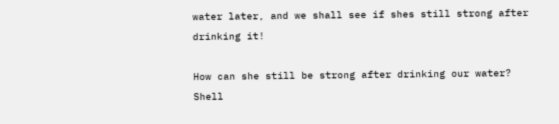water later, and we shall see if shes still strong after drinking it!

How can she still be strong after drinking our water? Shell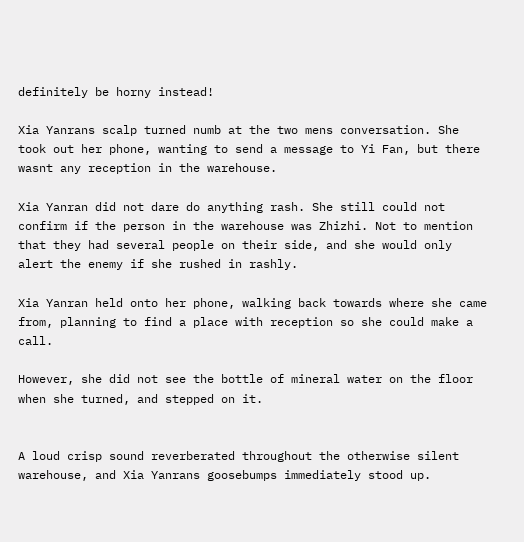definitely be horny instead!

Xia Yanrans scalp turned numb at the two mens conversation. She took out her phone, wanting to send a message to Yi Fan, but there wasnt any reception in the warehouse.

Xia Yanran did not dare do anything rash. She still could not confirm if the person in the warehouse was Zhizhi. Not to mention that they had several people on their side, and she would only alert the enemy if she rushed in rashly.

Xia Yanran held onto her phone, walking back towards where she came from, planning to find a place with reception so she could make a call.

However, she did not see the bottle of mineral water on the floor when she turned, and stepped on it.


A loud crisp sound reverberated throughout the otherwise silent warehouse, and Xia Yanrans goosebumps immediately stood up.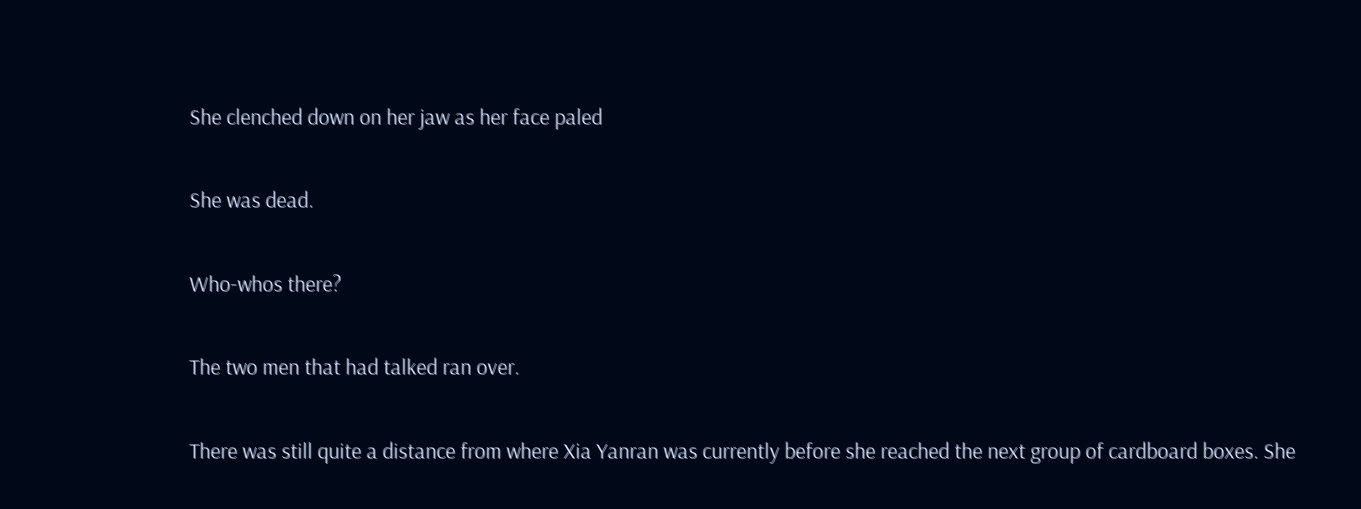She clenched down on her jaw as her face paled

She was dead.

Who-whos there?

The two men that had talked ran over.

There was still quite a distance from where Xia Yanran was currently before she reached the next group of cardboard boxes. She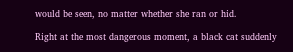would be seen, no matter whether she ran or hid.

Right at the most dangerous moment, a black cat suddenly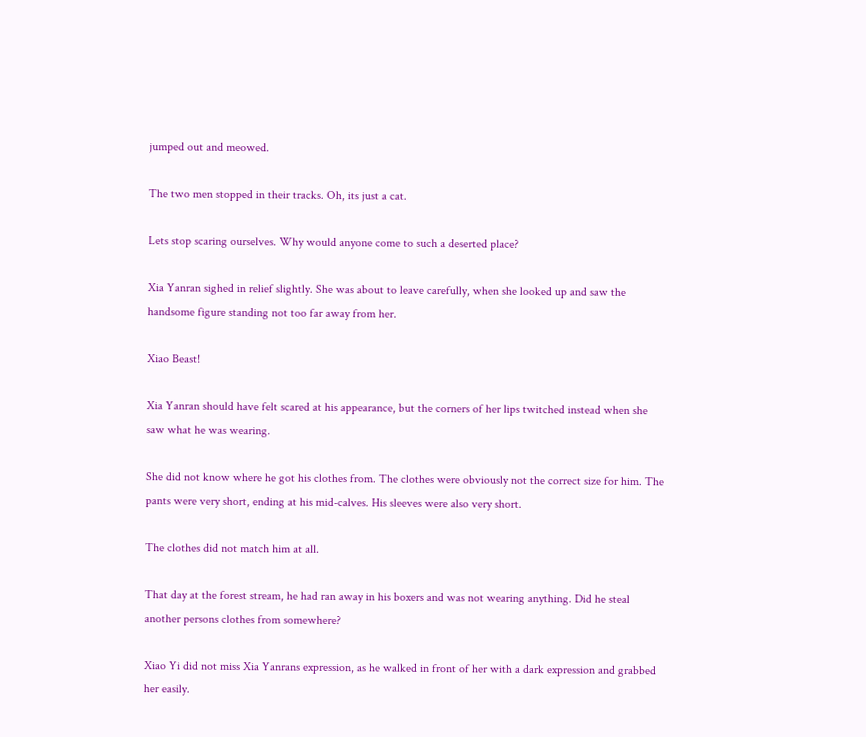jumped out and meowed.

The two men stopped in their tracks. Oh, its just a cat.

Lets stop scaring ourselves. Why would anyone come to such a deserted place?

Xia Yanran sighed in relief slightly. She was about to leave carefully, when she looked up and saw the handsome figure standing not too far away from her.

Xiao Beast!

Xia Yanran should have felt scared at his appearance, but the corners of her lips twitched instead when she saw what he was wearing.

She did not know where he got his clothes from. The clothes were obviously not the correct size for him. The pants were very short, ending at his mid-calves. His sleeves were also very short.

The clothes did not match him at all.

That day at the forest stream, he had ran away in his boxers and was not wearing anything. Did he steal another persons clothes from somewhere?

Xiao Yi did not miss Xia Yanrans expression, as he walked in front of her with a dark expression and grabbed her easily.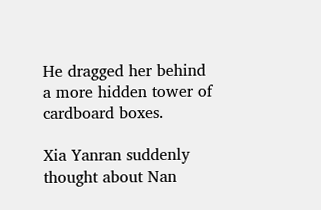He dragged her behind a more hidden tower of cardboard boxes.

Xia Yanran suddenly thought about Nan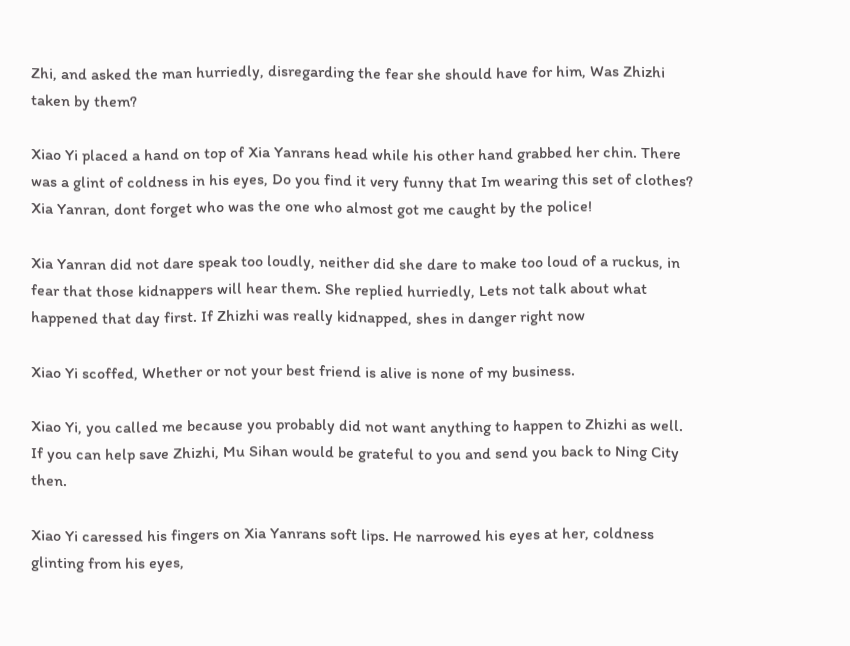Zhi, and asked the man hurriedly, disregarding the fear she should have for him, Was Zhizhi taken by them?

Xiao Yi placed a hand on top of Xia Yanrans head while his other hand grabbed her chin. There was a glint of coldness in his eyes, Do you find it very funny that Im wearing this set of clothes? Xia Yanran, dont forget who was the one who almost got me caught by the police!

Xia Yanran did not dare speak too loudly, neither did she dare to make too loud of a ruckus, in fear that those kidnappers will hear them. She replied hurriedly, Lets not talk about what happened that day first. If Zhizhi was really kidnapped, shes in danger right now

Xiao Yi scoffed, Whether or not your best friend is alive is none of my business.

Xiao Yi, you called me because you probably did not want anything to happen to Zhizhi as well. If you can help save Zhizhi, Mu Sihan would be grateful to you and send you back to Ning City then.

Xiao Yi caressed his fingers on Xia Yanrans soft lips. He narrowed his eyes at her, coldness glinting from his eyes,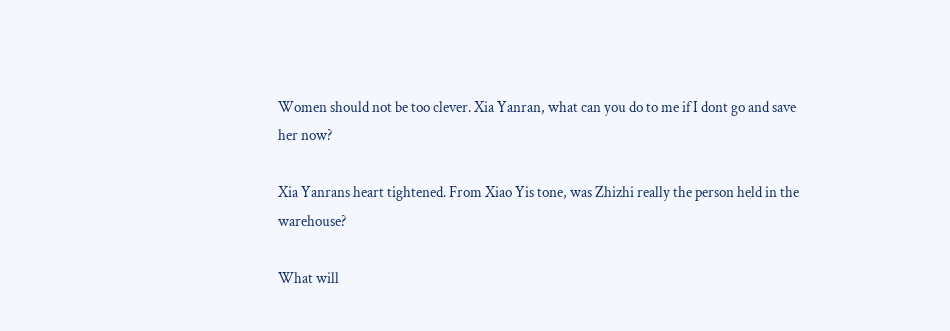Women should not be too clever. Xia Yanran, what can you do to me if I dont go and save her now?

Xia Yanrans heart tightened. From Xiao Yis tone, was Zhizhi really the person held in the warehouse?

What will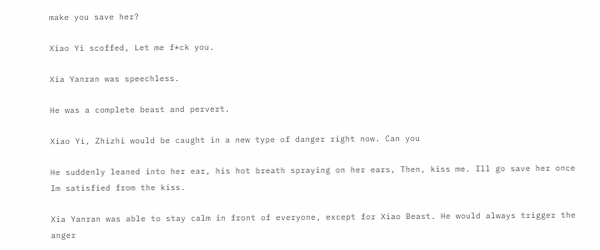make you save her?

Xiao Yi scoffed, Let me f*ck you.

Xia Yanran was speechless.

He was a complete beast and pervert.

Xiao Yi, Zhizhi would be caught in a new type of danger right now. Can you

He suddenly leaned into her ear, his hot breath spraying on her ears, Then, kiss me. Ill go save her once Im satisfied from the kiss.

Xia Yanran was able to stay calm in front of everyone, except for Xiao Beast. He would always trigger the anger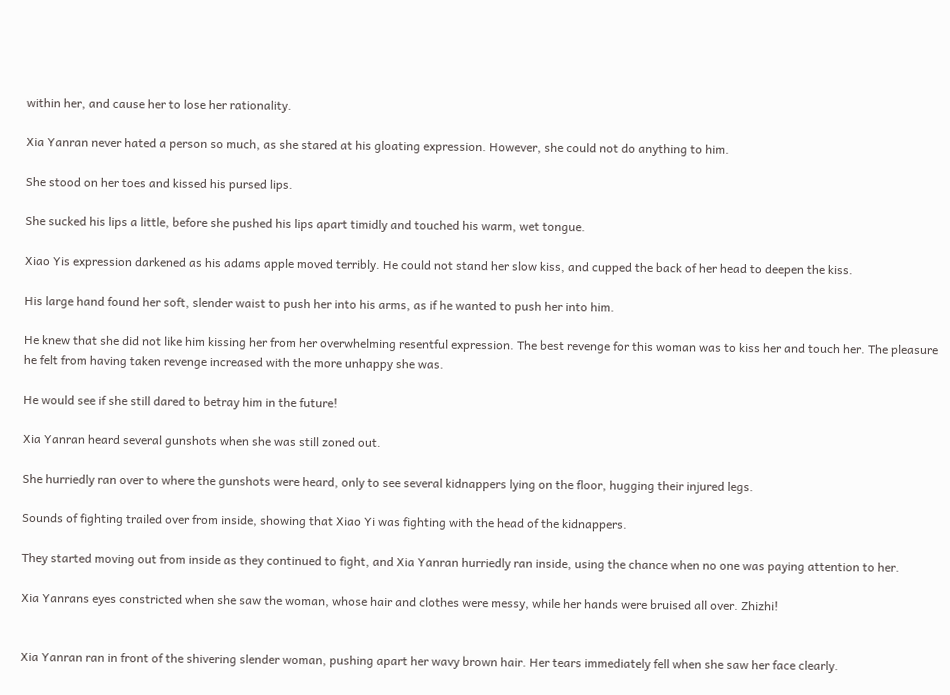within her, and cause her to lose her rationality.

Xia Yanran never hated a person so much, as she stared at his gloating expression. However, she could not do anything to him.

She stood on her toes and kissed his pursed lips.

She sucked his lips a little, before she pushed his lips apart timidly and touched his warm, wet tongue.

Xiao Yis expression darkened as his adams apple moved terribly. He could not stand her slow kiss, and cupped the back of her head to deepen the kiss.

His large hand found her soft, slender waist to push her into his arms, as if he wanted to push her into him.

He knew that she did not like him kissing her from her overwhelming resentful expression. The best revenge for this woman was to kiss her and touch her. The pleasure he felt from having taken revenge increased with the more unhappy she was.

He would see if she still dared to betray him in the future!

Xia Yanran heard several gunshots when she was still zoned out.

She hurriedly ran over to where the gunshots were heard, only to see several kidnappers lying on the floor, hugging their injured legs.

Sounds of fighting trailed over from inside, showing that Xiao Yi was fighting with the head of the kidnappers.

They started moving out from inside as they continued to fight, and Xia Yanran hurriedly ran inside, using the chance when no one was paying attention to her.

Xia Yanrans eyes constricted when she saw the woman, whose hair and clothes were messy, while her hands were bruised all over. Zhizhi!


Xia Yanran ran in front of the shivering slender woman, pushing apart her wavy brown hair. Her tears immediately fell when she saw her face clearly.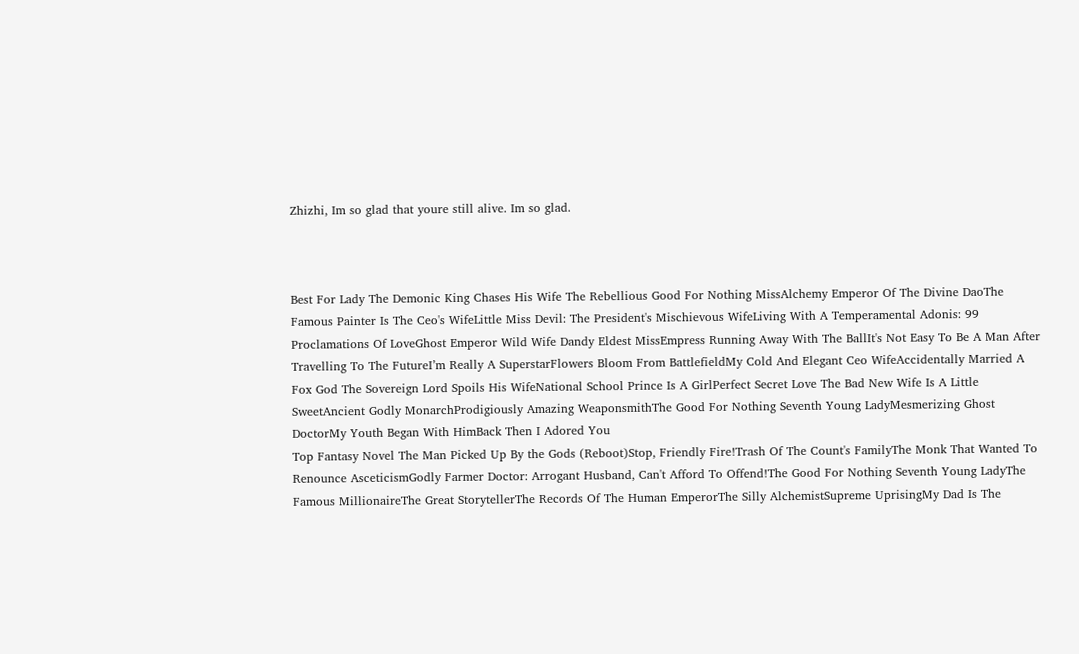Zhizhi, Im so glad that youre still alive. Im so glad.



Best For Lady The Demonic King Chases His Wife The Rebellious Good For Nothing MissAlchemy Emperor Of The Divine DaoThe Famous Painter Is The Ceo's WifeLittle Miss Devil: The President's Mischievous WifeLiving With A Temperamental Adonis: 99 Proclamations Of LoveGhost Emperor Wild Wife Dandy Eldest MissEmpress Running Away With The BallIt's Not Easy To Be A Man After Travelling To The FutureI’m Really A SuperstarFlowers Bloom From BattlefieldMy Cold And Elegant Ceo WifeAccidentally Married A Fox God The Sovereign Lord Spoils His WifeNational School Prince Is A GirlPerfect Secret Love The Bad New Wife Is A Little SweetAncient Godly MonarchProdigiously Amazing WeaponsmithThe Good For Nothing Seventh Young LadyMesmerizing Ghost DoctorMy Youth Began With HimBack Then I Adored You
Top Fantasy Novel The Man Picked Up By the Gods (Reboot)Stop, Friendly Fire!Trash Of The Count's FamilyThe Monk That Wanted To Renounce AsceticismGodly Farmer Doctor: Arrogant Husband, Can't Afford To Offend!The Good For Nothing Seventh Young LadyThe Famous MillionaireThe Great StorytellerThe Records Of The Human EmperorThe Silly AlchemistSupreme UprisingMy Dad Is The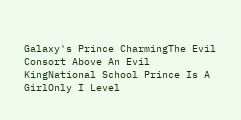Galaxy's Prince CharmingThe Evil Consort Above An Evil KingNational School Prince Is A GirlOnly I Level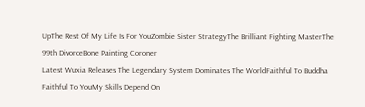UpThe Rest Of My Life Is For YouZombie Sister StrategyThe Brilliant Fighting MasterThe 99th DivorceBone Painting Coroner
Latest Wuxia Releases The Legendary System Dominates The WorldFaithful To Buddha Faithful To YouMy Skills Depend On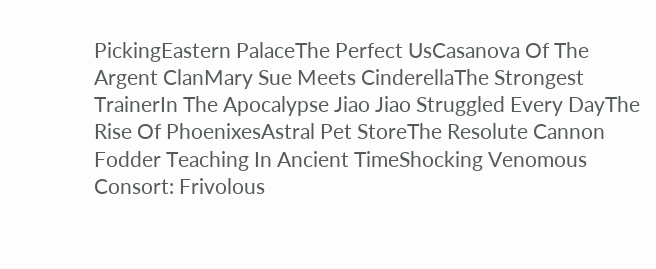PickingEastern PalaceThe Perfect UsCasanova Of The Argent ClanMary Sue Meets CinderellaThe Strongest TrainerIn The Apocalypse Jiao Jiao Struggled Every DayThe Rise Of PhoenixesAstral Pet StoreThe Resolute Cannon Fodder Teaching In Ancient TimeShocking Venomous Consort: Frivolous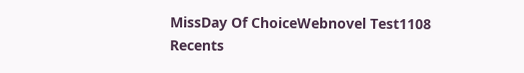MissDay Of ChoiceWebnovel Test1108
Recents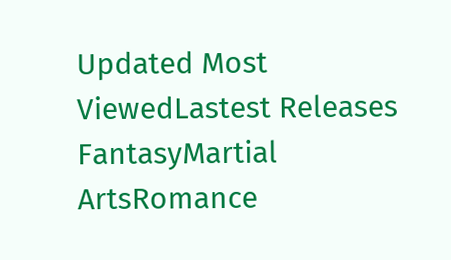Updated Most ViewedLastest Releases
FantasyMartial ArtsRomance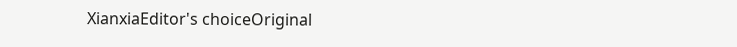XianxiaEditor's choiceOriginal